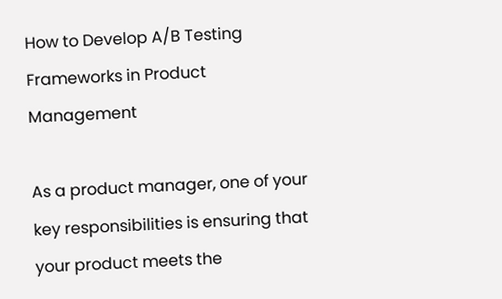How to Develop A/B Testing Frameworks in Product Management

As a product manager, one of your key responsibilities is ensuring that your product meets the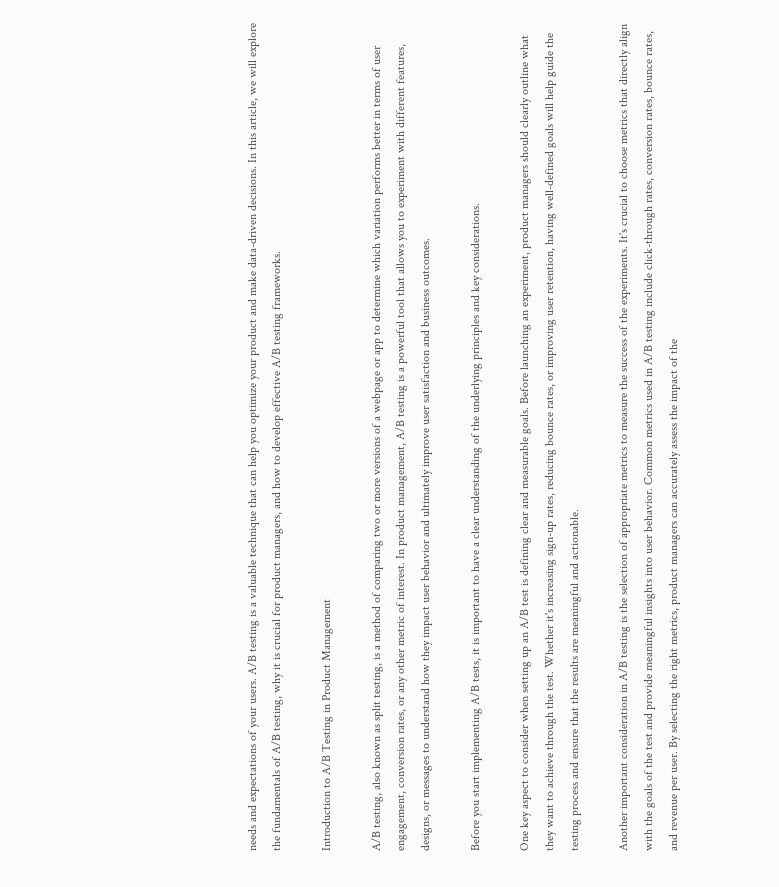needs and expectations of your users. A/B testing is a valuable technique that can help you optimize your product and make data-driven decisions. In this article, we will explore the fundamentals of A/B testing, why it is crucial for product managers, and how to develop effective A/B testing frameworks.

Introduction to A/B Testing in Product Management

A/B testing, also known as split testing, is a method of comparing two or more versions of a webpage or app to determine which variation performs better in terms of user engagement, conversion rates, or any other metric of interest. In product management, A/B testing is a powerful tool that allows you to experiment with different features, designs, or messages to understand how they impact user behavior and ultimately improve user satisfaction and business outcomes.

Before you start implementing A/B tests, it is important to have a clear understanding of the underlying principles and key considerations.

One key aspect to consider when setting up an A/B test is defining clear and measurable goals. Before launching an experiment, product managers should clearly outline what they want to achieve through the test. Whether it's increasing sign-up rates, reducing bounce rates, or improving user retention, having well-defined goals will help guide the testing process and ensure that the results are meaningful and actionable.

Another important consideration in A/B testing is the selection of appropriate metrics to measure the success of the experiments. It's crucial to choose metrics that directly align with the goals of the test and provide meaningful insights into user behavior. Common metrics used in A/B testing include click-through rates, conversion rates, bounce rates, and revenue per user. By selecting the right metrics, product managers can accurately assess the impact of the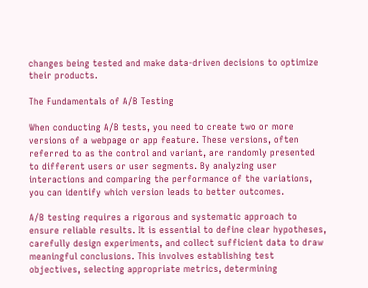changes being tested and make data-driven decisions to optimize their products.

The Fundamentals of A/B Testing

When conducting A/B tests, you need to create two or more versions of a webpage or app feature. These versions, often referred to as the control and variant, are randomly presented to different users or user segments. By analyzing user interactions and comparing the performance of the variations, you can identify which version leads to better outcomes.

A/B testing requires a rigorous and systematic approach to ensure reliable results. It is essential to define clear hypotheses, carefully design experiments, and collect sufficient data to draw meaningful conclusions. This involves establishing test objectives, selecting appropriate metrics, determining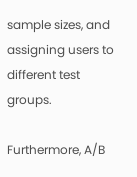sample sizes, and assigning users to different test groups.

Furthermore, A/B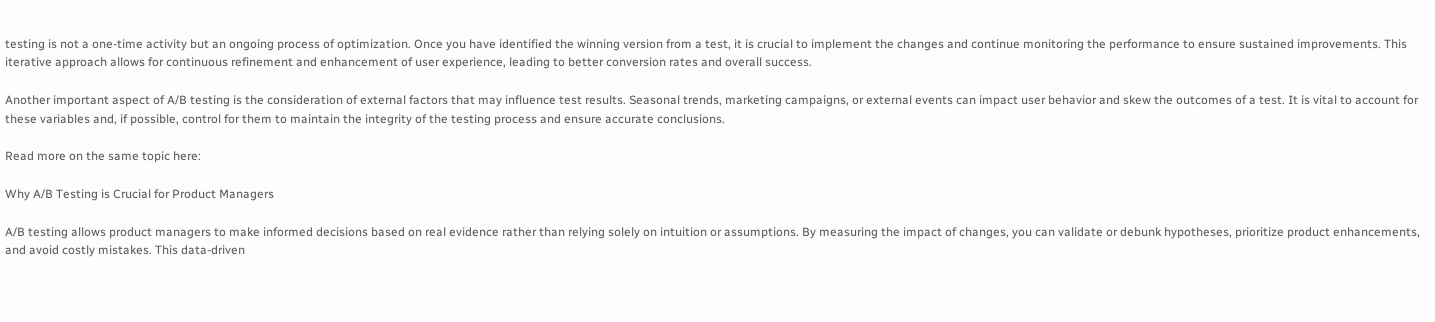testing is not a one-time activity but an ongoing process of optimization. Once you have identified the winning version from a test, it is crucial to implement the changes and continue monitoring the performance to ensure sustained improvements. This iterative approach allows for continuous refinement and enhancement of user experience, leading to better conversion rates and overall success.

Another important aspect of A/B testing is the consideration of external factors that may influence test results. Seasonal trends, marketing campaigns, or external events can impact user behavior and skew the outcomes of a test. It is vital to account for these variables and, if possible, control for them to maintain the integrity of the testing process and ensure accurate conclusions.

Read more on the same topic here:

Why A/B Testing is Crucial for Product Managers

A/B testing allows product managers to make informed decisions based on real evidence rather than relying solely on intuition or assumptions. By measuring the impact of changes, you can validate or debunk hypotheses, prioritize product enhancements, and avoid costly mistakes. This data-driven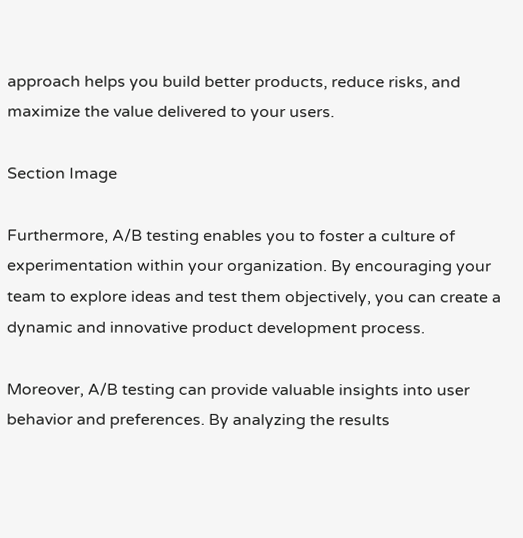approach helps you build better products, reduce risks, and maximize the value delivered to your users.

Section Image

Furthermore, A/B testing enables you to foster a culture of experimentation within your organization. By encouraging your team to explore ideas and test them objectively, you can create a dynamic and innovative product development process.

Moreover, A/B testing can provide valuable insights into user behavior and preferences. By analyzing the results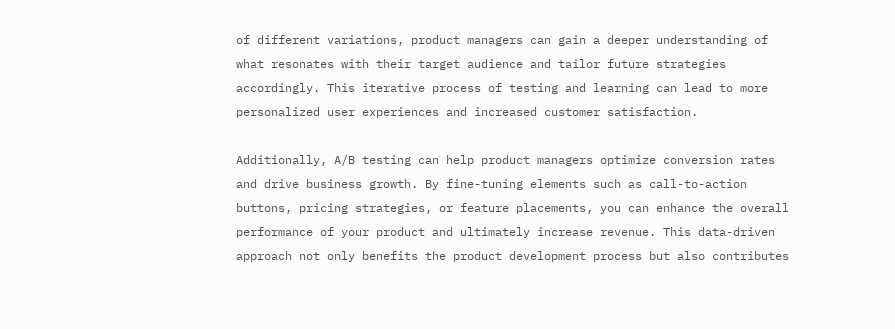of different variations, product managers can gain a deeper understanding of what resonates with their target audience and tailor future strategies accordingly. This iterative process of testing and learning can lead to more personalized user experiences and increased customer satisfaction.

Additionally, A/B testing can help product managers optimize conversion rates and drive business growth. By fine-tuning elements such as call-to-action buttons, pricing strategies, or feature placements, you can enhance the overall performance of your product and ultimately increase revenue. This data-driven approach not only benefits the product development process but also contributes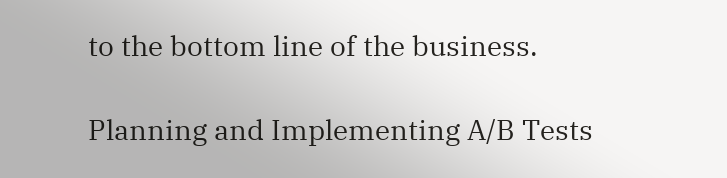to the bottom line of the business.

Planning and Implementing A/B Tests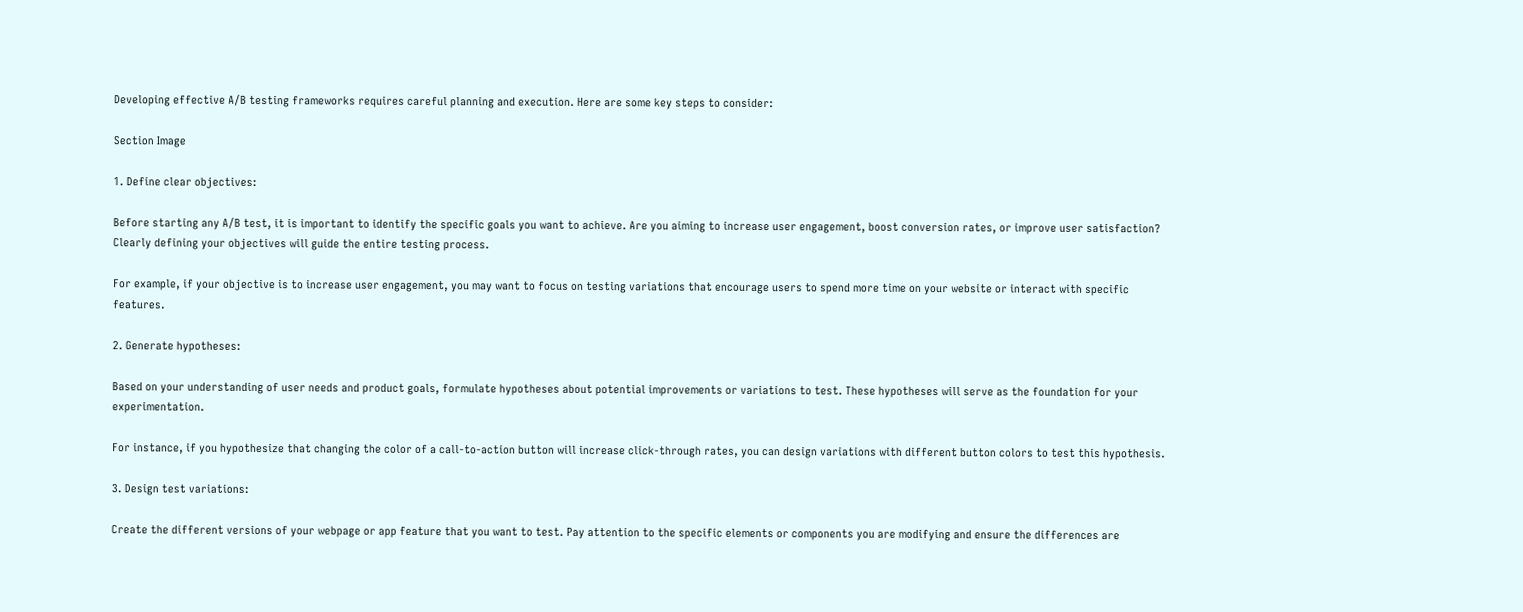Developing effective A/B testing frameworks requires careful planning and execution. Here are some key steps to consider:

Section Image

1. Define clear objectives:

Before starting any A/B test, it is important to identify the specific goals you want to achieve. Are you aiming to increase user engagement, boost conversion rates, or improve user satisfaction? Clearly defining your objectives will guide the entire testing process.

For example, if your objective is to increase user engagement, you may want to focus on testing variations that encourage users to spend more time on your website or interact with specific features.

2. Generate hypotheses:

Based on your understanding of user needs and product goals, formulate hypotheses about potential improvements or variations to test. These hypotheses will serve as the foundation for your experimentation.

For instance, if you hypothesize that changing the color of a call-to-action button will increase click-through rates, you can design variations with different button colors to test this hypothesis.

3. Design test variations:

Create the different versions of your webpage or app feature that you want to test. Pay attention to the specific elements or components you are modifying and ensure the differences are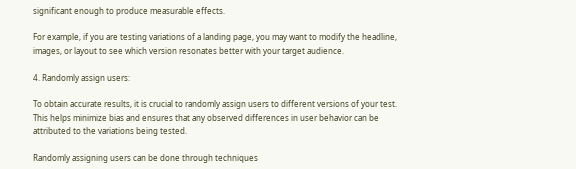significant enough to produce measurable effects.

For example, if you are testing variations of a landing page, you may want to modify the headline, images, or layout to see which version resonates better with your target audience.

4. Randomly assign users:

To obtain accurate results, it is crucial to randomly assign users to different versions of your test. This helps minimize bias and ensures that any observed differences in user behavior can be attributed to the variations being tested.

Randomly assigning users can be done through techniques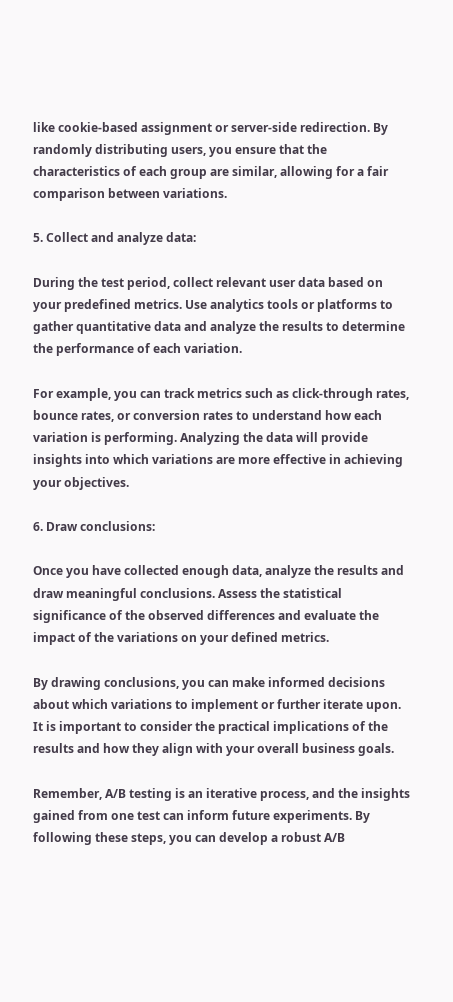like cookie-based assignment or server-side redirection. By randomly distributing users, you ensure that the characteristics of each group are similar, allowing for a fair comparison between variations.

5. Collect and analyze data:

During the test period, collect relevant user data based on your predefined metrics. Use analytics tools or platforms to gather quantitative data and analyze the results to determine the performance of each variation.

For example, you can track metrics such as click-through rates, bounce rates, or conversion rates to understand how each variation is performing. Analyzing the data will provide insights into which variations are more effective in achieving your objectives.

6. Draw conclusions:

Once you have collected enough data, analyze the results and draw meaningful conclusions. Assess the statistical significance of the observed differences and evaluate the impact of the variations on your defined metrics.

By drawing conclusions, you can make informed decisions about which variations to implement or further iterate upon. It is important to consider the practical implications of the results and how they align with your overall business goals.

Remember, A/B testing is an iterative process, and the insights gained from one test can inform future experiments. By following these steps, you can develop a robust A/B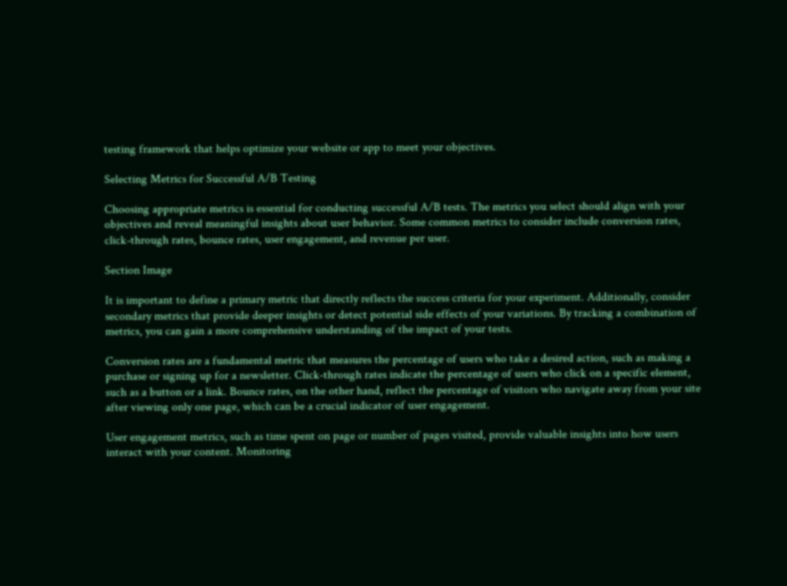testing framework that helps optimize your website or app to meet your objectives.

Selecting Metrics for Successful A/B Testing

Choosing appropriate metrics is essential for conducting successful A/B tests. The metrics you select should align with your objectives and reveal meaningful insights about user behavior. Some common metrics to consider include conversion rates, click-through rates, bounce rates, user engagement, and revenue per user.

Section Image

It is important to define a primary metric that directly reflects the success criteria for your experiment. Additionally, consider secondary metrics that provide deeper insights or detect potential side effects of your variations. By tracking a combination of metrics, you can gain a more comprehensive understanding of the impact of your tests.

Conversion rates are a fundamental metric that measures the percentage of users who take a desired action, such as making a purchase or signing up for a newsletter. Click-through rates indicate the percentage of users who click on a specific element, such as a button or a link. Bounce rates, on the other hand, reflect the percentage of visitors who navigate away from your site after viewing only one page, which can be a crucial indicator of user engagement.

User engagement metrics, such as time spent on page or number of pages visited, provide valuable insights into how users interact with your content. Monitoring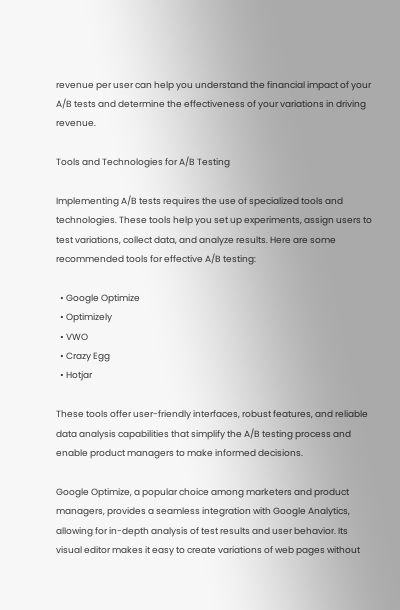revenue per user can help you understand the financial impact of your A/B tests and determine the effectiveness of your variations in driving revenue.

Tools and Technologies for A/B Testing

Implementing A/B tests requires the use of specialized tools and technologies. These tools help you set up experiments, assign users to test variations, collect data, and analyze results. Here are some recommended tools for effective A/B testing:

  • Google Optimize
  • Optimizely
  • VWO
  • Crazy Egg
  • Hotjar

These tools offer user-friendly interfaces, robust features, and reliable data analysis capabilities that simplify the A/B testing process and enable product managers to make informed decisions.

Google Optimize, a popular choice among marketers and product managers, provides a seamless integration with Google Analytics, allowing for in-depth analysis of test results and user behavior. Its visual editor makes it easy to create variations of web pages without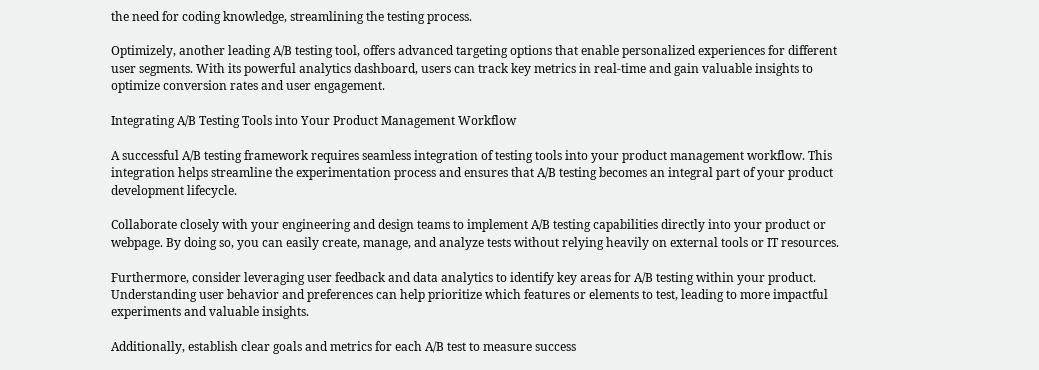the need for coding knowledge, streamlining the testing process.

Optimizely, another leading A/B testing tool, offers advanced targeting options that enable personalized experiences for different user segments. With its powerful analytics dashboard, users can track key metrics in real-time and gain valuable insights to optimize conversion rates and user engagement.

Integrating A/B Testing Tools into Your Product Management Workflow

A successful A/B testing framework requires seamless integration of testing tools into your product management workflow. This integration helps streamline the experimentation process and ensures that A/B testing becomes an integral part of your product development lifecycle.

Collaborate closely with your engineering and design teams to implement A/B testing capabilities directly into your product or webpage. By doing so, you can easily create, manage, and analyze tests without relying heavily on external tools or IT resources.

Furthermore, consider leveraging user feedback and data analytics to identify key areas for A/B testing within your product. Understanding user behavior and preferences can help prioritize which features or elements to test, leading to more impactful experiments and valuable insights.

Additionally, establish clear goals and metrics for each A/B test to measure success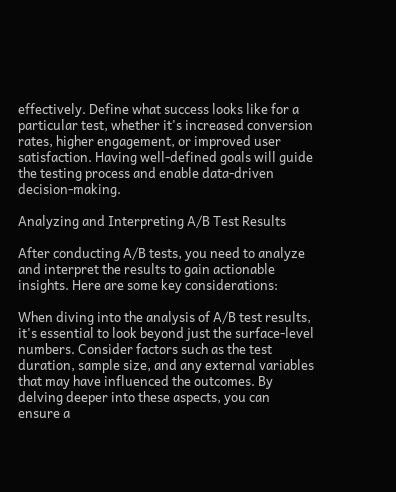effectively. Define what success looks like for a particular test, whether it's increased conversion rates, higher engagement, or improved user satisfaction. Having well-defined goals will guide the testing process and enable data-driven decision-making.

Analyzing and Interpreting A/B Test Results

After conducting A/B tests, you need to analyze and interpret the results to gain actionable insights. Here are some key considerations:

When diving into the analysis of A/B test results, it's essential to look beyond just the surface-level numbers. Consider factors such as the test duration, sample size, and any external variables that may have influenced the outcomes. By delving deeper into these aspects, you can ensure a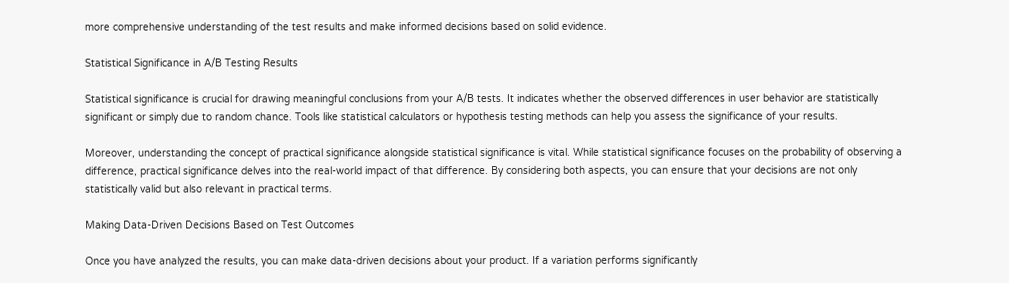more comprehensive understanding of the test results and make informed decisions based on solid evidence.

Statistical Significance in A/B Testing Results

Statistical significance is crucial for drawing meaningful conclusions from your A/B tests. It indicates whether the observed differences in user behavior are statistically significant or simply due to random chance. Tools like statistical calculators or hypothesis testing methods can help you assess the significance of your results.

Moreover, understanding the concept of practical significance alongside statistical significance is vital. While statistical significance focuses on the probability of observing a difference, practical significance delves into the real-world impact of that difference. By considering both aspects, you can ensure that your decisions are not only statistically valid but also relevant in practical terms.

Making Data-Driven Decisions Based on Test Outcomes

Once you have analyzed the results, you can make data-driven decisions about your product. If a variation performs significantly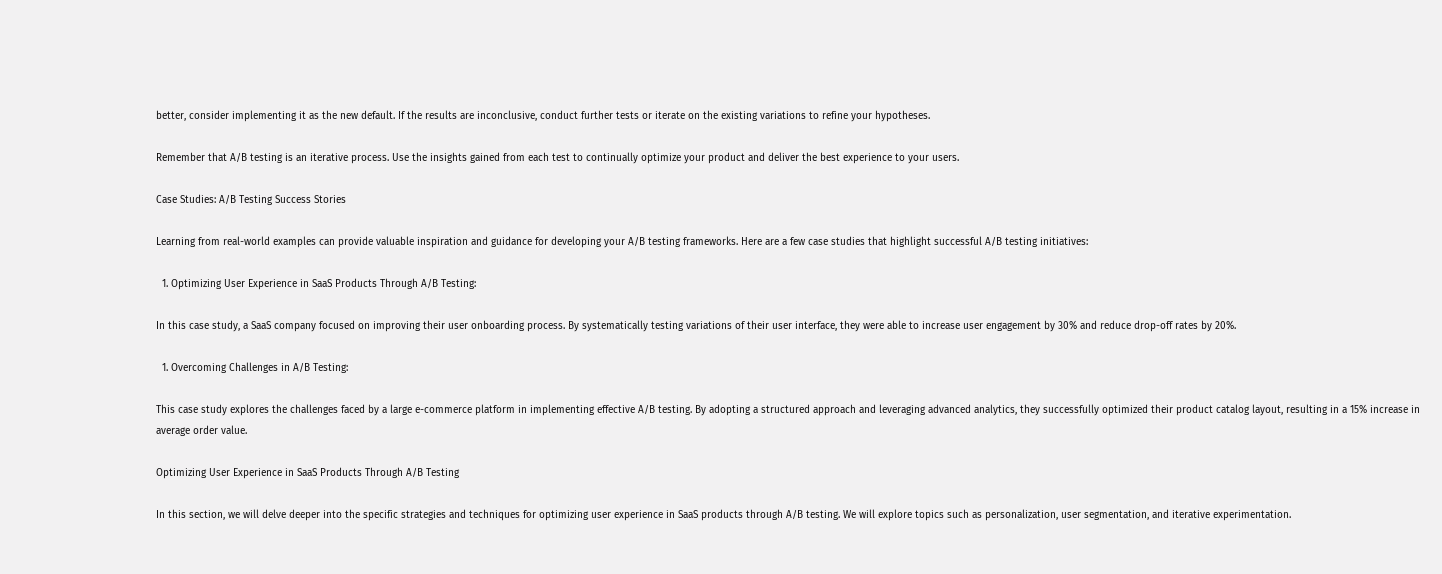better, consider implementing it as the new default. If the results are inconclusive, conduct further tests or iterate on the existing variations to refine your hypotheses.

Remember that A/B testing is an iterative process. Use the insights gained from each test to continually optimize your product and deliver the best experience to your users.

Case Studies: A/B Testing Success Stories

Learning from real-world examples can provide valuable inspiration and guidance for developing your A/B testing frameworks. Here are a few case studies that highlight successful A/B testing initiatives:

  1. Optimizing User Experience in SaaS Products Through A/B Testing:

In this case study, a SaaS company focused on improving their user onboarding process. By systematically testing variations of their user interface, they were able to increase user engagement by 30% and reduce drop-off rates by 20%.

  1. Overcoming Challenges in A/B Testing:

This case study explores the challenges faced by a large e-commerce platform in implementing effective A/B testing. By adopting a structured approach and leveraging advanced analytics, they successfully optimized their product catalog layout, resulting in a 15% increase in average order value.

Optimizing User Experience in SaaS Products Through A/B Testing

In this section, we will delve deeper into the specific strategies and techniques for optimizing user experience in SaaS products through A/B testing. We will explore topics such as personalization, user segmentation, and iterative experimentation.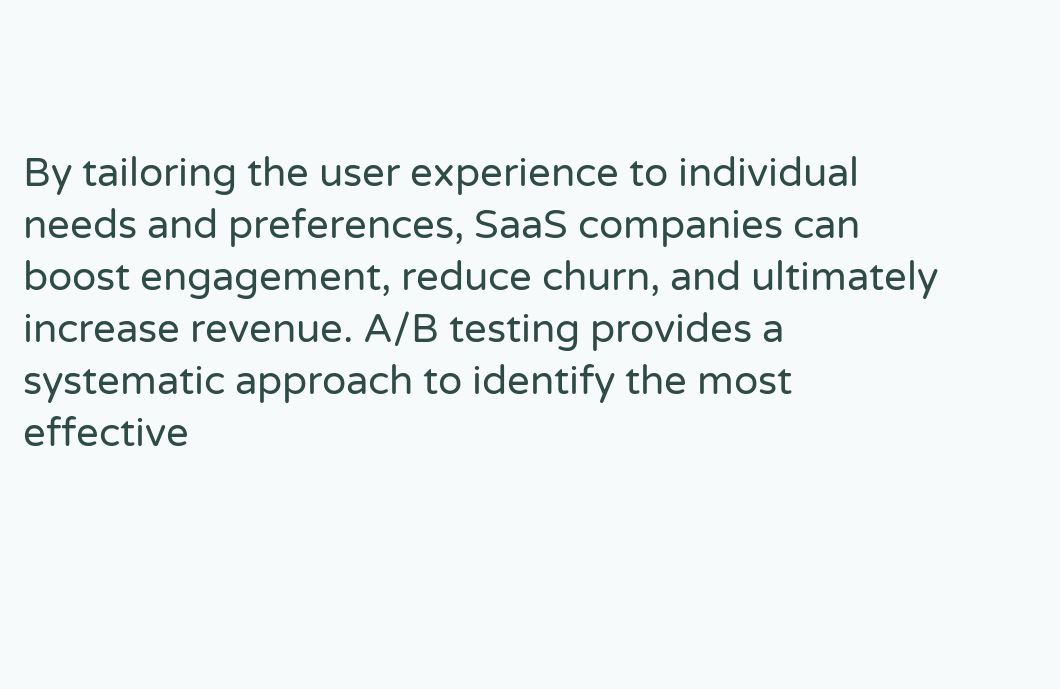By tailoring the user experience to individual needs and preferences, SaaS companies can boost engagement, reduce churn, and ultimately increase revenue. A/B testing provides a systematic approach to identify the most effective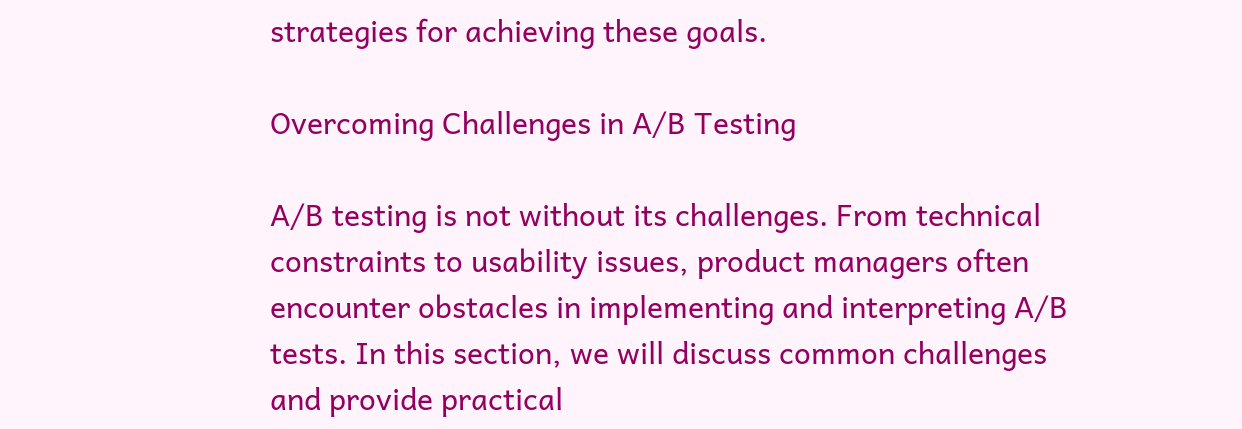strategies for achieving these goals.

Overcoming Challenges in A/B Testing

A/B testing is not without its challenges. From technical constraints to usability issues, product managers often encounter obstacles in implementing and interpreting A/B tests. In this section, we will discuss common challenges and provide practical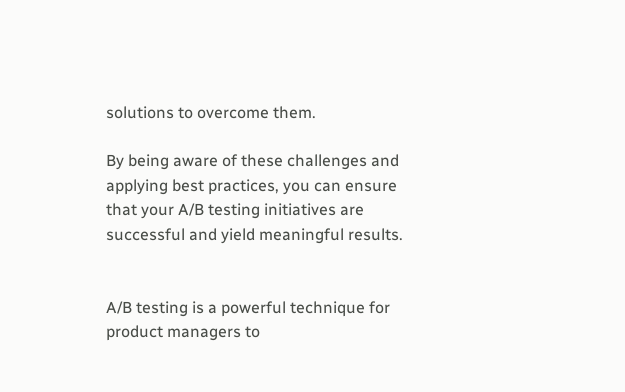solutions to overcome them.

By being aware of these challenges and applying best practices, you can ensure that your A/B testing initiatives are successful and yield meaningful results.


A/B testing is a powerful technique for product managers to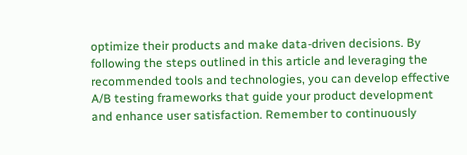optimize their products and make data-driven decisions. By following the steps outlined in this article and leveraging the recommended tools and technologies, you can develop effective A/B testing frameworks that guide your product development and enhance user satisfaction. Remember to continuously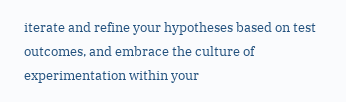iterate and refine your hypotheses based on test outcomes, and embrace the culture of experimentation within your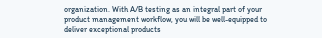organization. With A/B testing as an integral part of your product management workflow, you will be well-equipped to deliver exceptional products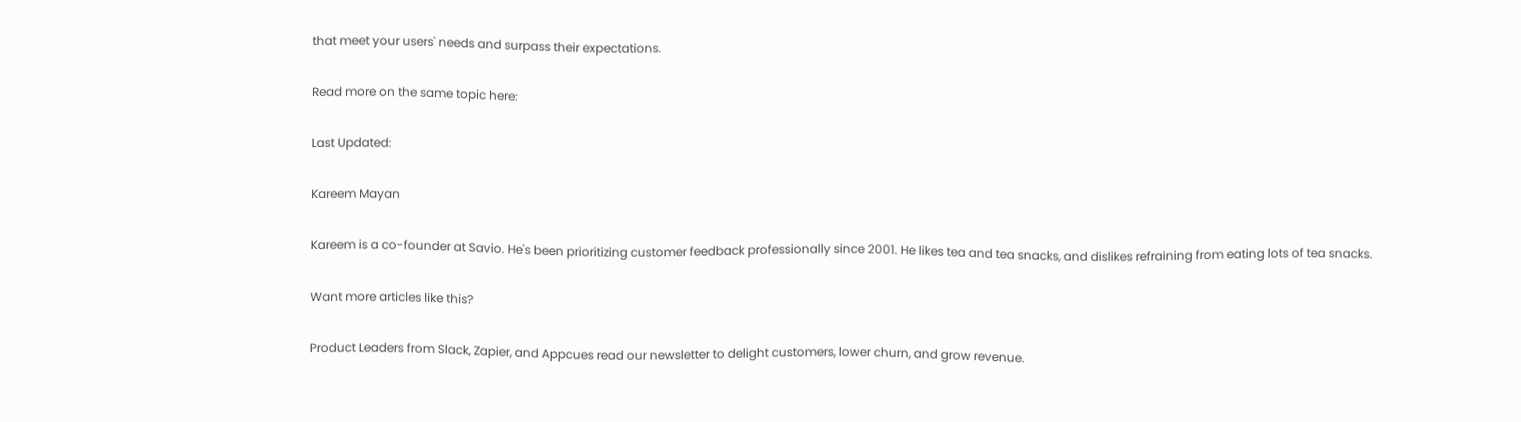that meet your users' needs and surpass their expectations.

Read more on the same topic here:

Last Updated:

Kareem Mayan

Kareem is a co-founder at Savio. He's been prioritizing customer feedback professionally since 2001. He likes tea and tea snacks, and dislikes refraining from eating lots of tea snacks.

Want more articles like this?

Product Leaders from Slack, Zapier, and Appcues read our newsletter to delight customers, lower churn, and grow revenue.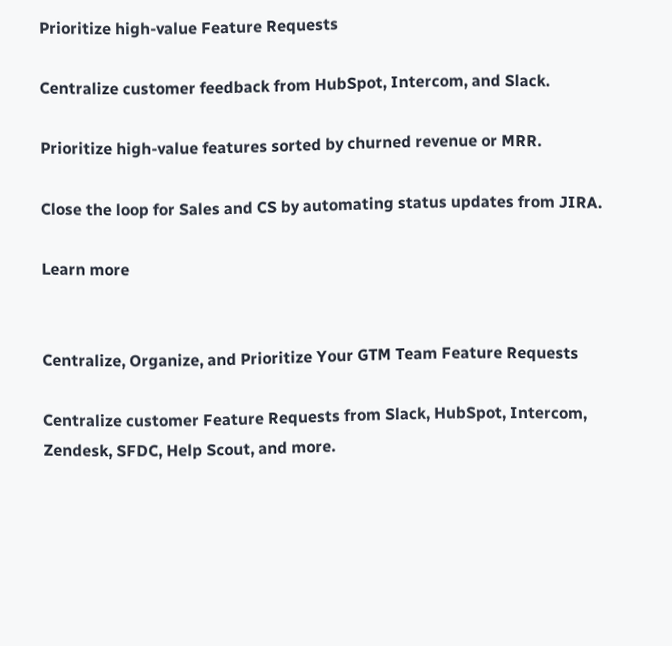Prioritize high-value Feature Requests

Centralize customer feedback from HubSpot, Intercom, and Slack.

Prioritize high-value features sorted by churned revenue or MRR.

Close the loop for Sales and CS by automating status updates from JIRA.

Learn more


Centralize, Organize, and Prioritize Your GTM Team Feature Requests

Centralize customer Feature Requests from Slack, HubSpot, Intercom, Zendesk, SFDC, Help Scout, and more.